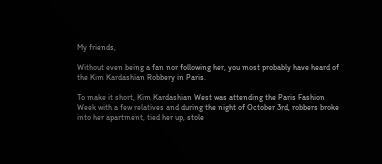My friends,

Without even being a fan nor following her, you most probably have heard of the Kim Kardashian Robbery in Paris.

To make it short, Kim Kardashian West was attending the Paris Fashion Week with a few relatives and during the night of October 3rd, robbers broke into her apartment, tied her up, stole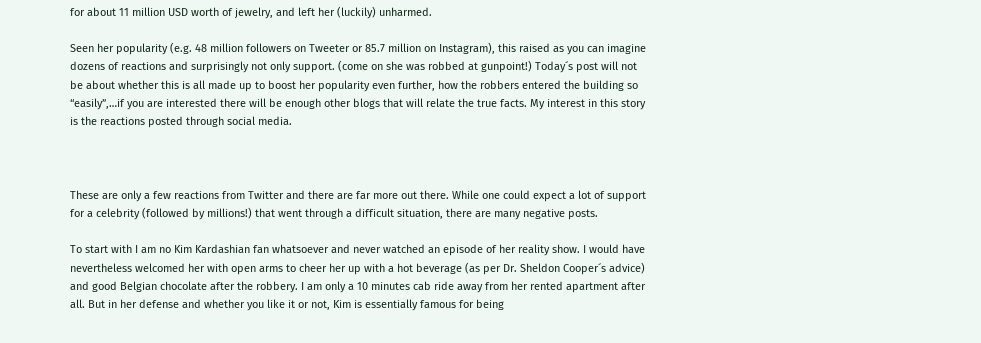for about 11 million USD worth of jewelry, and left her (luckily) unharmed.

Seen her popularity (e.g. 48 million followers on Tweeter or 85.7 million on Instagram), this raised as you can imagine dozens of reactions and surprisingly not only support. (come on she was robbed at gunpoint!) Today´s post will not be about whether this is all made up to boost her popularity even further, how the robbers entered the building so “easily”,…if you are interested there will be enough other blogs that will relate the true facts. My interest in this story is the reactions posted through social media.



These are only a few reactions from Twitter and there are far more out there. While one could expect a lot of support for a celebrity (followed by millions!) that went through a difficult situation, there are many negative posts.

To start with I am no Kim Kardashian fan whatsoever and never watched an episode of her reality show. I would have nevertheless welcomed her with open arms to cheer her up with a hot beverage (as per Dr. Sheldon Cooper´s advice) and good Belgian chocolate after the robbery. I am only a 10 minutes cab ride away from her rented apartment after all. But in her defense and whether you like it or not, Kim is essentially famous for being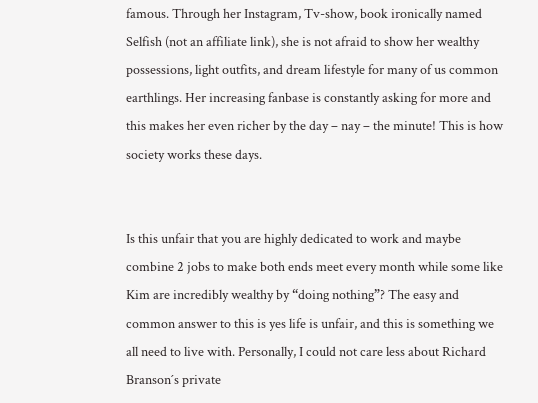famous. Through her Instagram, Tv-show, book ironically named Selfish (not an affiliate link), she is not afraid to show her wealthy possessions, light outfits, and dream lifestyle for many of us common earthlings. Her increasing fanbase is constantly asking for more and this makes her even richer by the day – nay – the minute! This is how society works these days.


Is this unfair that you are highly dedicated to work and maybe combine 2 jobs to make both ends meet every month while some like Kim are incredibly wealthy by “doing nothing”? The easy and common answer to this is yes life is unfair, and this is something we all need to live with. Personally, I could not care less about Richard Branson´s private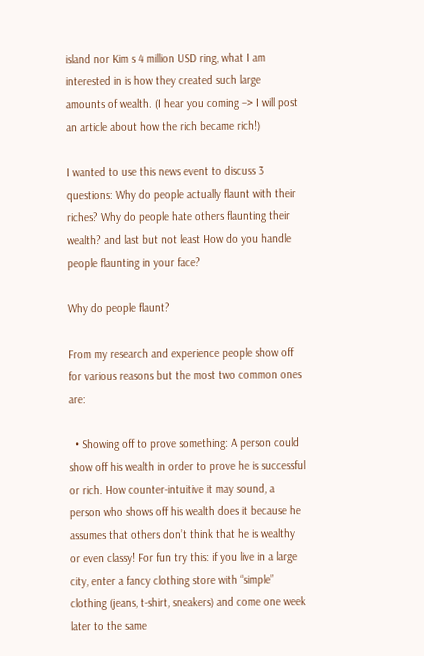island nor Kim s 4 million USD ring, what I am interested in is how they created such large amounts of wealth. (I hear you coming –> I will post an article about how the rich became rich!)

I wanted to use this news event to discuss 3 questions: Why do people actually flaunt with their riches? Why do people hate others flaunting their wealth? and last but not least How do you handle people flaunting in your face?

Why do people flaunt?

From my research and experience people show off for various reasons but the most two common ones are:

  • Showing off to prove something: A person could show off his wealth in order to prove he is successful or rich. How counter-intuitive it may sound, a person who shows off his wealth does it because he assumes that others don’t think that he is wealthy or even classy! For fun try this: if you live in a large city, enter a fancy clothing store with “simple” clothing (jeans, t-shirt, sneakers) and come one week later to the same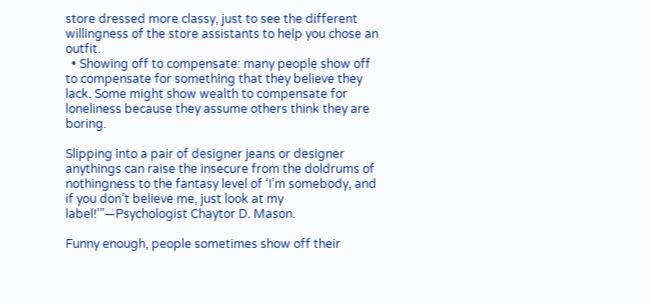store dressed more classy, just to see the different willingness of the store assistants to help you chose an outfit.
  • Showing off to compensate: many people show off to compensate for something that they believe they lack. Some might show wealth to compensate for loneliness because they assume others think they are boring.

Slipping into a pair of designer jeans or designer anythings can raise the insecure from the doldrums of nothingness to the fantasy level of ‘I’m somebody, and if you don’t believe me, just look at my label!’”—Psychologist Chaytor D. Mason.

Funny enough, people sometimes show off their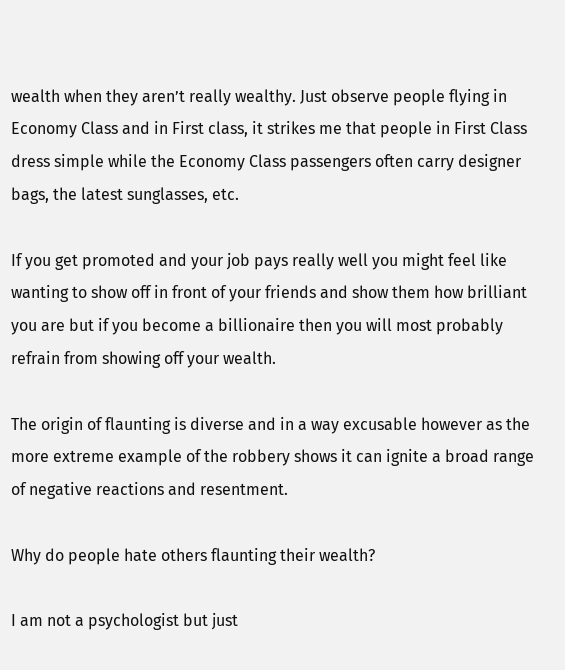wealth when they aren’t really wealthy. Just observe people flying in Economy Class and in First class, it strikes me that people in First Class dress simple while the Economy Class passengers often carry designer bags, the latest sunglasses, etc.

If you get promoted and your job pays really well you might feel like wanting to show off in front of your friends and show them how brilliant you are but if you become a billionaire then you will most probably refrain from showing off your wealth.

The origin of flaunting is diverse and in a way excusable however as the more extreme example of the robbery shows it can ignite a broad range of negative reactions and resentment.

Why do people hate others flaunting their wealth?

I am not a psychologist but just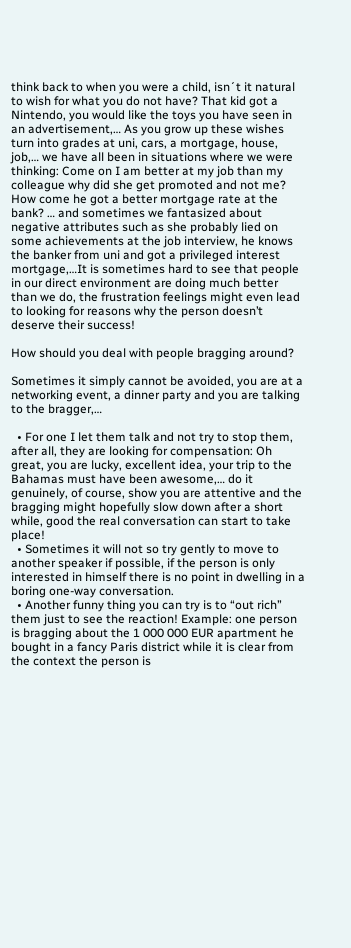think back to when you were a child, isn´t it natural to wish for what you do not have? That kid got a Nintendo, you would like the toys you have seen in an advertisement,… As you grow up these wishes turn into grades at uni, cars, a mortgage, house, job,… we have all been in situations where we were thinking: Come on I am better at my job than my colleague why did she get promoted and not me? How come he got a better mortgage rate at the bank? … and sometimes we fantasized about negative attributes such as she probably lied on some achievements at the job interview, he knows the banker from uni and got a privileged interest mortgage,…It is sometimes hard to see that people in our direct environment are doing much better than we do, the frustration feelings might even lead to looking for reasons why the person doesn’t deserve their success!

How should you deal with people bragging around?

Sometimes it simply cannot be avoided, you are at a networking event, a dinner party and you are talking to the bragger,…

  • For one I let them talk and not try to stop them, after all, they are looking for compensation: Oh great, you are lucky, excellent idea, your trip to the Bahamas must have been awesome,… do it genuinely, of course, show you are attentive and the bragging might hopefully slow down after a short while, good the real conversation can start to take place!
  • Sometimes it will not so try gently to move to another speaker if possible, if the person is only interested in himself there is no point in dwelling in a boring one-way conversation.
  • Another funny thing you can try is to “out rich” them just to see the reaction! Example: one person is bragging about the 1 000 000 EUR apartment he bought in a fancy Paris district while it is clear from the context the person is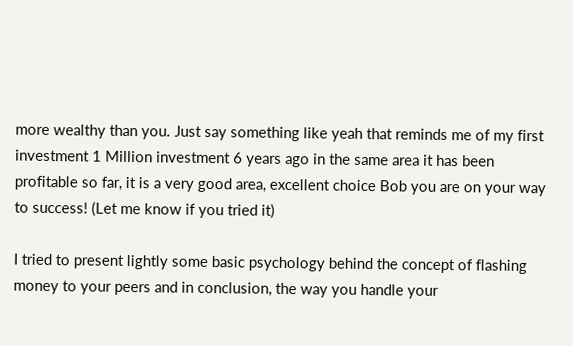more wealthy than you. Just say something like yeah that reminds me of my first investment 1 Million investment 6 years ago in the same area it has been profitable so far, it is a very good area, excellent choice Bob you are on your way to success! (Let me know if you tried it)

I tried to present lightly some basic psychology behind the concept of flashing money to your peers and in conclusion, the way you handle your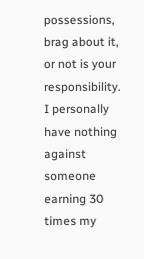possessions, brag about it, or not is your responsibility. I personally have nothing against someone earning 30 times my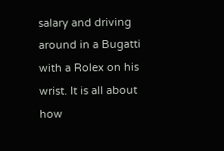salary and driving around in a Bugatti with a Rolex on his wrist. It is all about how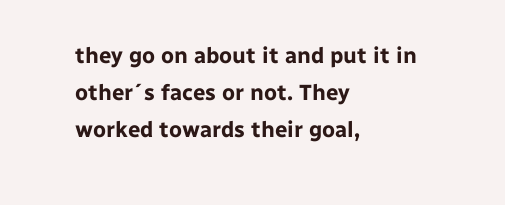they go on about it and put it in other´s faces or not. They worked towards their goal,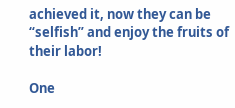achieved it, now they can be “selfish” and enjoy the fruits of their labor!

One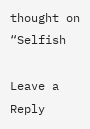thought on “Selfish

Leave a Reply